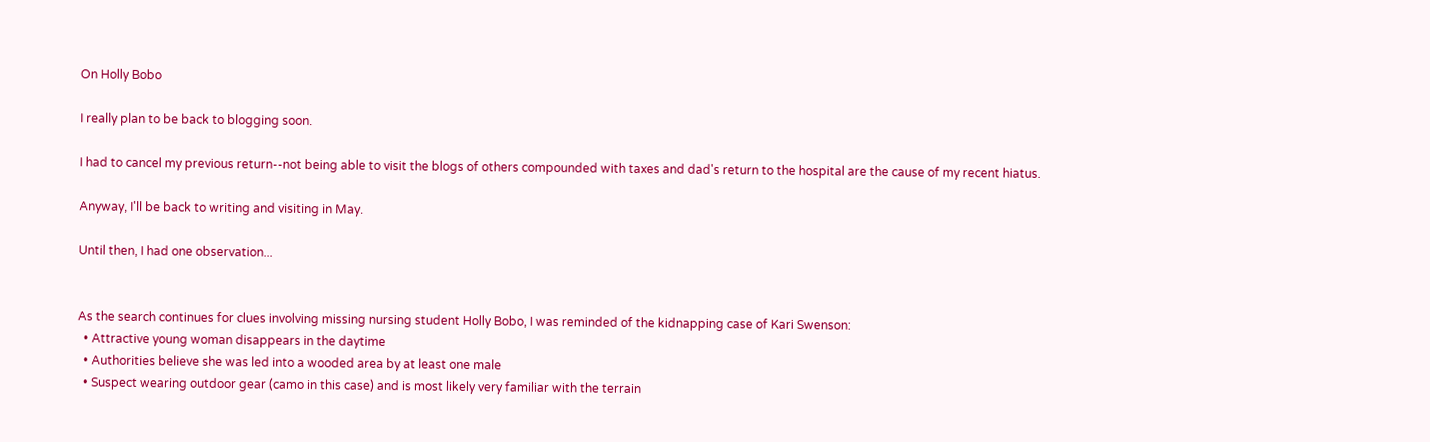On Holly Bobo

I really plan to be back to blogging soon.

I had to cancel my previous return--not being able to visit the blogs of others compounded with taxes and dad's return to the hospital are the cause of my recent hiatus.

Anyway, I'll be back to writing and visiting in May.

Until then, I had one observation...


As the search continues for clues involving missing nursing student Holly Bobo, I was reminded of the kidnapping case of Kari Swenson:
  • Attractive young woman disappears in the daytime
  • Authorities believe she was led into a wooded area by at least one male
  • Suspect wearing outdoor gear (camo in this case) and is most likely very familiar with the terrain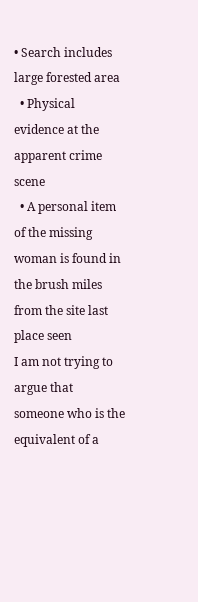• Search includes large forested area
  • Physical evidence at the apparent crime scene
  • A personal item of the missing woman is found in the brush miles from the site last place seen
I am not trying to argue that someone who is the equivalent of a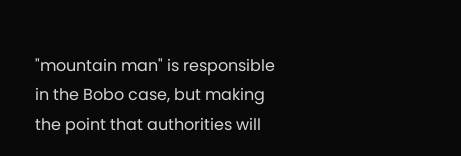"mountain man" is responsible in the Bobo case, but making the point that authorities will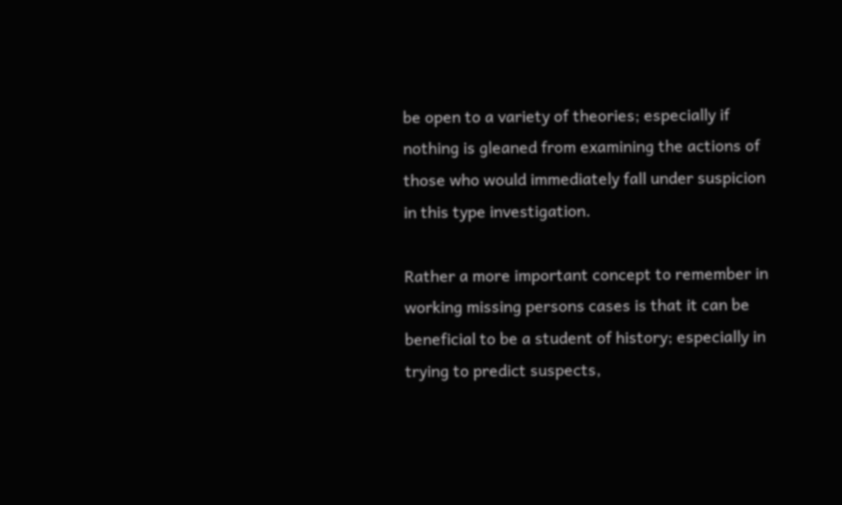be open to a variety of theories; especially if nothing is gleaned from examining the actions of those who would immediately fall under suspicion in this type investigation.

Rather a more important concept to remember in working missing persons cases is that it can be beneficial to be a student of history; especially in trying to predict suspects,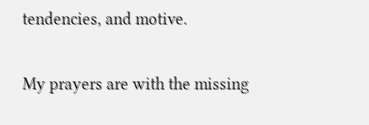tendencies, and motive.

My prayers are with the missing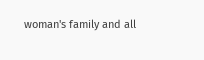woman's family and all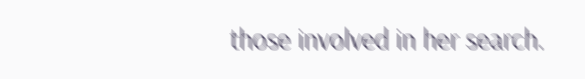those involved in her search.